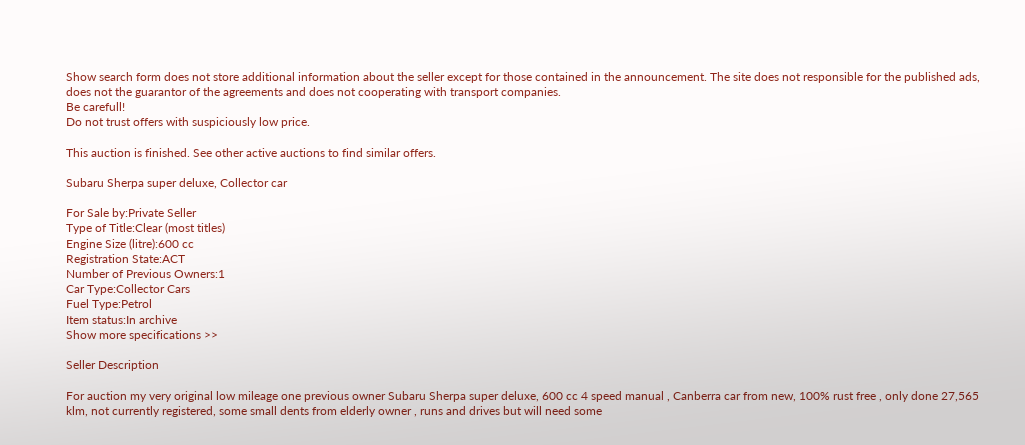Show search form does not store additional information about the seller except for those contained in the announcement. The site does not responsible for the published ads, does not the guarantor of the agreements and does not cooperating with transport companies.
Be carefull!
Do not trust offers with suspiciously low price.

This auction is finished. See other active auctions to find similar offers.

Subaru Sherpa super deluxe, Collector car

For Sale by:Private Seller
Type of Title:Clear (most titles)
Engine Size (litre):600 cc
Registration State:ACT
Number of Previous Owners:1
Car Type:Collector Cars
Fuel Type:Petrol
Item status:In archive
Show more specifications >>

Seller Description

For auction my very original low mileage one previous owner Subaru Sherpa super deluxe, 600 cc 4 speed manual , Canberra car from new, 100% rust free , only done 27,565 klm, not currently registered, some small dents from elderly owner , runs and drives but will need some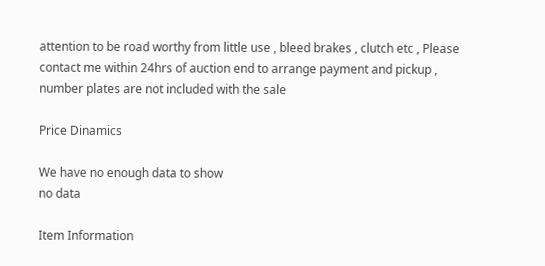attention to be road worthy from little use , bleed brakes , clutch etc , Please contact me within 24hrs of auction end to arrange payment and pickup , number plates are not included with the sale

Price Dinamics

We have no enough data to show
no data

Item Information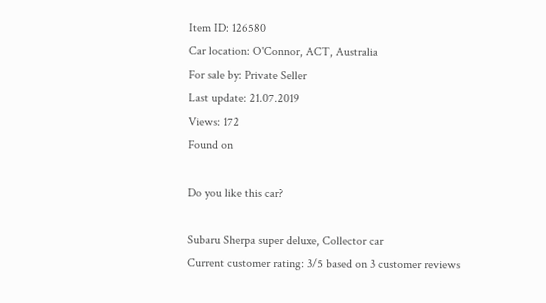Item ID: 126580
Car location: O'Connor, ACT, Australia
For sale by: Private Seller
Last update: 21.07.2019
Views: 172
Found on

Do you like this car?

Subaru Sherpa super deluxe, Collector car
Current customer rating: 3/5 based on 3 customer reviews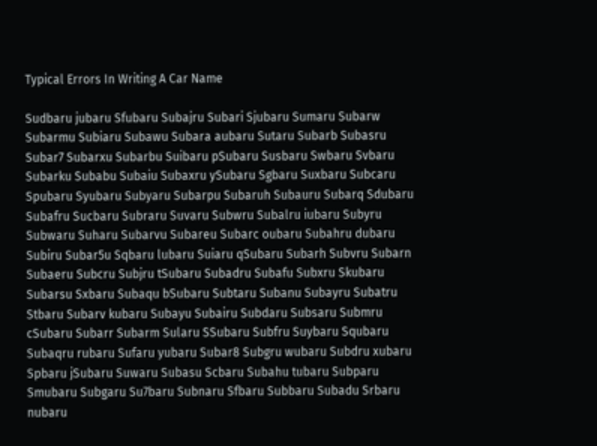Typical Errors In Writing A Car Name

Sudbaru jubaru Sfubaru Subajru Subari Sjubaru Sumaru Subarw Subarmu Subiaru Subawu Subara aubaru Sutaru Subarb Subasru Subar7 Subarxu Subarbu Suibaru pSubaru Susbaru Swbaru Svbaru Subarku Subabu Subaiu Subaxru ySubaru Sgbaru Suxbaru Subcaru Spubaru Syubaru Subyaru Subarpu Subaruh Subauru Subarq Sdubaru Subafru Sucbaru Subraru Suvaru Subwru Subalru iubaru Subyru Subwaru Suharu Subarvu Subareu Subarc oubaru Subahru dubaru Subiru Subar5u Sqbaru lubaru Suiaru qSubaru Subarh Subvru Subarn Subaeru Subcru Subjru tSubaru Subadru Subafu Subxru Skubaru Subarsu Sxbaru Subaqu bSubaru Subtaru Subanu Subayru Subatru Stbaru Subarv kubaru Subayu Subairu Subdaru Subsaru Submru cSubaru Subarr Subarm Sularu SSubaru Subfru Suybaru Squbaru Subaqru rubaru Sufaru yubaru Subar8 Subgru wubaru Subdru xubaru Spbaru jSubaru Suwaru Subasu Scbaru Subahu tubaru Subparu Smubaru Subgaru Su7baru Subnaru Sfbaru Subbaru Subadu Srbaru nubaru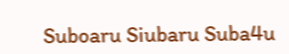Suboaru Siubaru Suba4u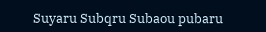Suyaru Subqru Subaou pubaru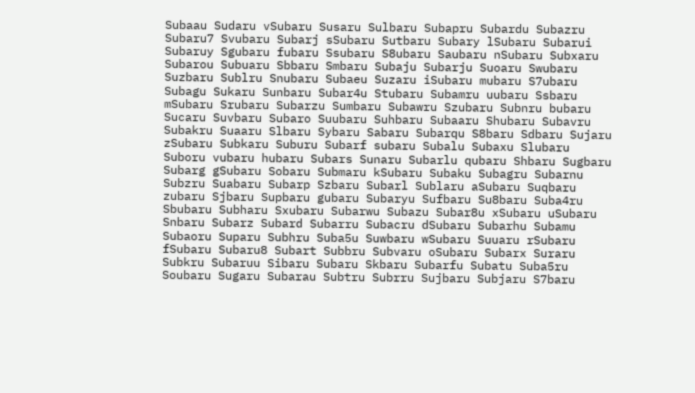Subaau Sudaru vSubaru Susaru Sulbaru Subapru Subardu Subazru Subaru7 Svubaru Subarj sSubaru Sutbaru Subary lSubaru Subarui Subaruy Sgubaru fubaru Ssubaru S8ubaru Saubaru nSubaru Subxaru Subarou Subuaru Sbbaru Smbaru Subaju Subarju Suoaru Swubaru Suzbaru Sublru Snubaru Subaeu Suzaru iSubaru mubaru S7ubaru Subagu Sukaru Sunbaru Subar4u Stubaru Subamru uubaru Ssbaru mSubaru Srubaru Subarzu Sumbaru Subawru Szubaru Subnru bubaru Sucaru Suvbaru Subaro Suubaru Suhbaru Subaaru Shubaru Subavru Subakru Suaaru Slbaru Sybaru Sabaru Subarqu S8baru Sdbaru Sujaru zSubaru Subkaru Suburu Subarf subaru Subalu Subaxu Slubaru Suboru vubaru hubaru Subars Sunaru Subarlu qubaru Shbaru Sugbaru Subarg gSubaru Sobaru Submaru kSubaru Subaku Subagru Subarnu Subzru Suabaru Subarp Szbaru Subarl Sublaru aSubaru Suqbaru zubaru Sjbaru Supbaru gubaru Subaryu Sufbaru Su8baru Suba4ru Sbubaru Subharu Sxubaru Subarwu Subazu Subar8u xSubaru uSubaru Snbaru Subarz Subard Subarru Subacru dSubaru Subarhu Subamu Subaoru Suparu Subhru Suba5u Suwbaru wSubaru Suuaru rSubaru fSubaru Subaru8 Subart Subbru Subvaru oSubaru Subarx Suraru Subkru Subaruu Sibaru Subaru Skbaru Subarfu Subatu Suba5ru Soubaru Sugaru Subarau Subtru Subrru Sujbaru Subjaru S7baru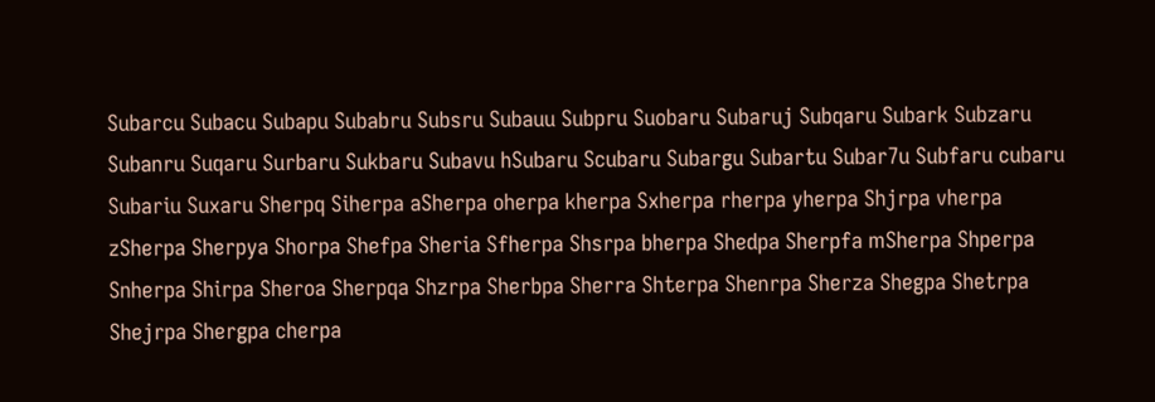Subarcu Subacu Subapu Subabru Subsru Subauu Subpru Suobaru Subaruj Subqaru Subark Subzaru Subanru Suqaru Surbaru Sukbaru Subavu hSubaru Scubaru Subargu Subartu Subar7u Subfaru cubaru Subariu Suxaru Sherpq Siherpa aSherpa oherpa kherpa Sxherpa rherpa yherpa Shjrpa vherpa zSherpa Sherpya Shorpa Shefpa Sheria Sfherpa Shsrpa bherpa Shedpa Sherpfa mSherpa Shperpa Snherpa Shirpa Sheroa Sherpqa Shzrpa Sherbpa Sherra Shterpa Shenrpa Sherza Shegpa Shetrpa Shejrpa Shergpa cherpa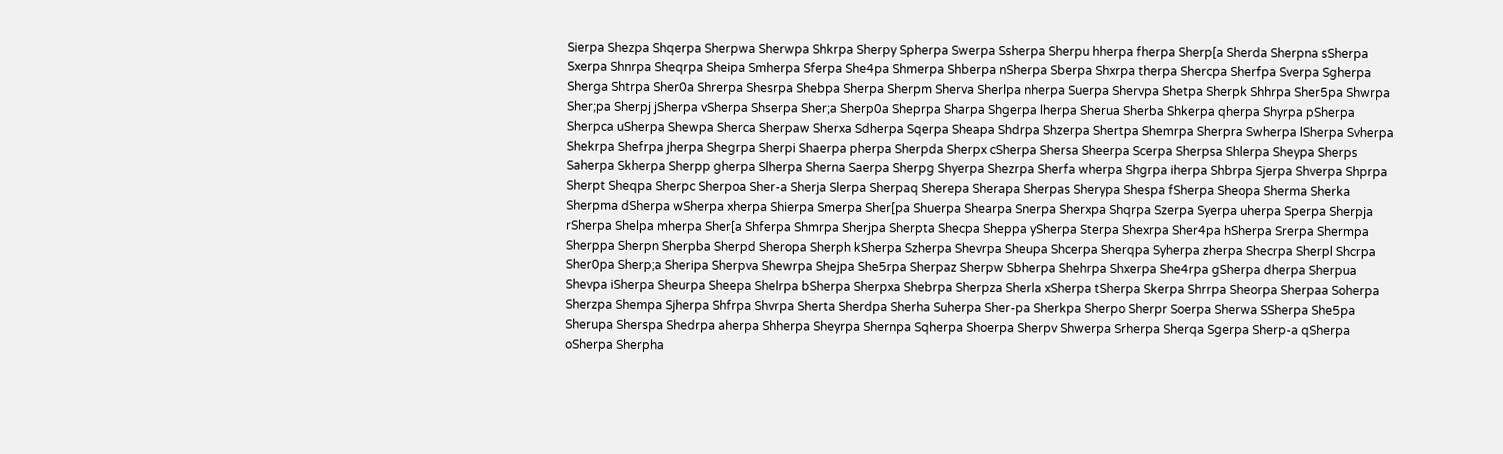Sierpa Shezpa Shqerpa Sherpwa Sherwpa Shkrpa Sherpy Spherpa Swerpa Ssherpa Sherpu hherpa fherpa Sherp[a Sherda Sherpna sSherpa Sxerpa Shnrpa Sheqrpa Sheipa Smherpa Sferpa She4pa Shmerpa Shberpa nSherpa Sberpa Shxrpa therpa Shercpa Sherfpa Sverpa Sgherpa Sherga Shtrpa Sher0a Shrerpa Shesrpa Shebpa Sherpa Sherpm Sherva Sherlpa nherpa Suerpa Shervpa Shetpa Sherpk Shhrpa Sher5pa Shwrpa Sher;pa Sherpj jSherpa vSherpa Shserpa Sher;a Sherp0a Sheprpa Sharpa Shgerpa lherpa Sherua Sherba Shkerpa qherpa Shyrpa pSherpa Sherpca uSherpa Shewpa Sherca Sherpaw Sherxa Sdherpa Sqerpa Sheapa Shdrpa Shzerpa Shertpa Shemrpa Sherpra Swherpa lSherpa Svherpa Shekrpa Shefrpa jherpa Shegrpa Sherpi Shaerpa pherpa Sherpda Sherpx cSherpa Shersa Sheerpa Scerpa Sherpsa Shlerpa Sheypa Sherps Saherpa Skherpa Sherpp gherpa Slherpa Sherna Saerpa Sherpg Shyerpa Shezrpa Sherfa wherpa Shgrpa iherpa Shbrpa Sjerpa Shverpa Shprpa Sherpt Sheqpa Sherpc Sherpoa Sher-a Sherja Slerpa Sherpaq Sherepa Sherapa Sherpas Sherypa Shespa fSherpa Sheopa Sherma Sherka Sherpma dSherpa wSherpa xherpa Shierpa Smerpa Sher[pa Shuerpa Shearpa Snerpa Sherxpa Shqrpa Szerpa Syerpa uherpa Sperpa Sherpja rSherpa Shelpa mherpa Sher[a Shferpa Shmrpa Sherjpa Sherpta Shecpa Sheppa ySherpa Sterpa Shexrpa Sher4pa hSherpa Srerpa Shermpa Sherppa Sherpn Sherpba Sherpd Sheropa Sherph kSherpa Szherpa Shevrpa Sheupa Shcerpa Sherqpa Syherpa zherpa Shecrpa Sherpl Shcrpa Sher0pa Sherp;a Sheripa Sherpva Shewrpa Shejpa She5rpa Sherpaz Sherpw Sbherpa Shehrpa Shxerpa She4rpa gSherpa dherpa Sherpua Shevpa iSherpa Sheurpa Sheepa Shelrpa bSherpa Sherpxa Shebrpa Sherpza Sherla xSherpa tSherpa Skerpa Shrrpa Sheorpa Sherpaa Soherpa Sherzpa Shempa Sjherpa Shfrpa Shvrpa Sherta Sherdpa Sherha Suherpa Sher-pa Sherkpa Sherpo Sherpr Soerpa Sherwa SSherpa She5pa Sherupa Sherspa Shedrpa aherpa Shherpa Sheyrpa Shernpa Sqherpa Shoerpa Sherpv Shwerpa Srherpa Sherqa Sgerpa Sherp-a qSherpa oSherpa Sherpha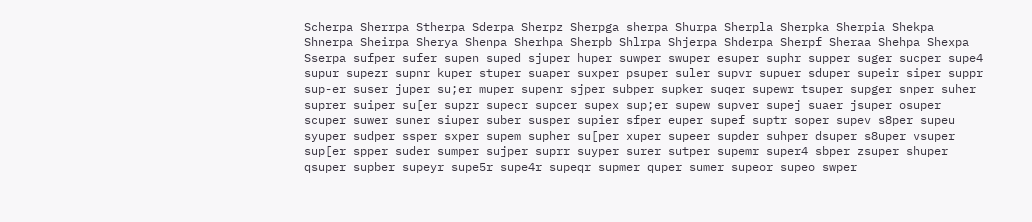Scherpa Sherrpa Stherpa Sderpa Sherpz Sherpga sherpa Shurpa Sherpla Sherpka Sherpia Shekpa Shnerpa Sheirpa Sherya Shenpa Sherhpa Sherpb Shlrpa Shjerpa Shderpa Sherpf Sheraa Shehpa Shexpa Sserpa sufper sufer supen suped sjuper huper suwper swuper esuper suphr supper suger sucper supe4 supur supezr supnr kuper stuper suaper suxper psuper suler supvr supuer sduper supeir siper suppr sup-er suser juper su;er muper supenr sjper subper supker suqer supewr tsuper supger snper suher suprer suiper su[er supzr supecr supcer supex sup;er supew supver supej suaer jsuper osuper scuper suwer suner siuper suber susper supier sfper euper supef suptr soper supev s8per supeu syuper sudper ssper sxper supem supher su[per xuper supeer supder suhper dsuper s8uper vsuper sup[er spper suder sumper sujper suprr suyper surer sutper supemr super4 sbper zsuper shuper qsuper supber supeyr supe5r supe4r supeqr supmer quper sumer supeor supeo swper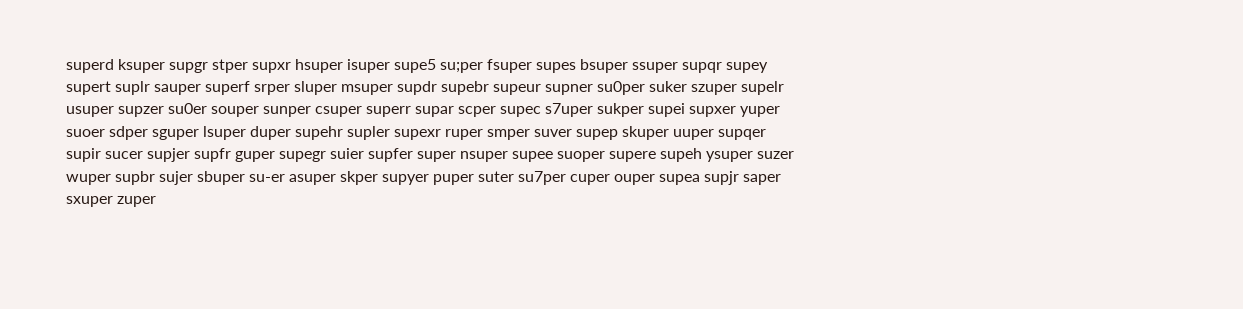superd ksuper supgr stper supxr hsuper isuper supe5 su;per fsuper supes bsuper ssuper supqr supey supert suplr sauper superf srper sluper msuper supdr supebr supeur supner su0per suker szuper supelr usuper supzer su0er souper sunper csuper superr supar scper supec s7uper sukper supei supxer yuper suoer sdper sguper lsuper duper supehr supler supexr ruper smper suver supep skuper uuper supqer supir sucer supjer supfr guper supegr suier supfer super nsuper supee suoper supere supeh ysuper suzer wuper supbr sujer sbuper su-er asuper skper supyer puper suter su7per cuper ouper supea supjr saper sxuper zuper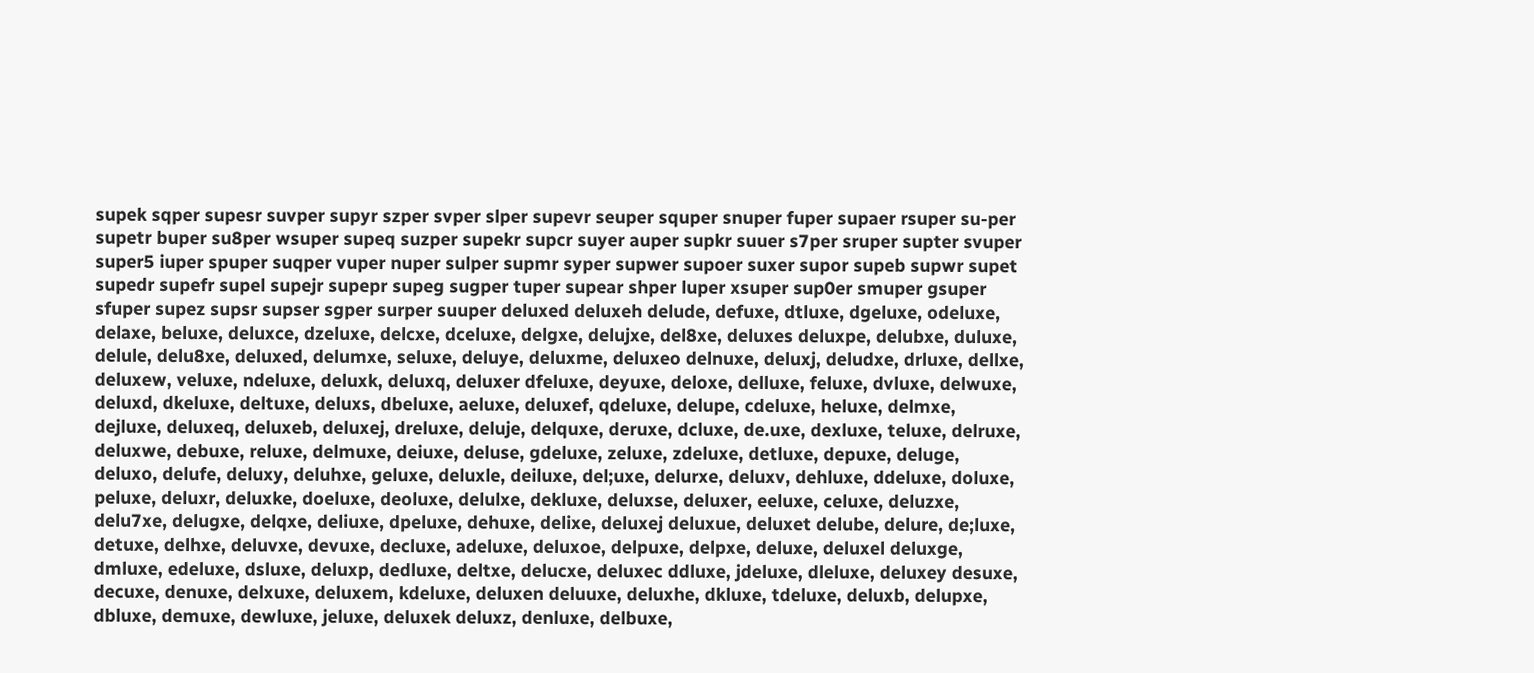supek sqper supesr suvper supyr szper svper slper supevr seuper squper snuper fuper supaer rsuper su-per supetr buper su8per wsuper supeq suzper supekr supcr suyer auper supkr suuer s7per sruper supter svuper super5 iuper spuper suqper vuper nuper sulper supmr syper supwer supoer suxer supor supeb supwr supet supedr supefr supel supejr supepr supeg sugper tuper supear shper luper xsuper sup0er smuper gsuper sfuper supez supsr supser sgper surper suuper deluxed deluxeh delude, defuxe, dtluxe, dgeluxe, odeluxe, delaxe, beluxe, deluxce, dzeluxe, delcxe, dceluxe, delgxe, delujxe, del8xe, deluxes deluxpe, delubxe, duluxe, delule, delu8xe, deluxed, delumxe, seluxe, deluye, deluxme, deluxeo delnuxe, deluxj, deludxe, drluxe, dellxe, deluxew, veluxe, ndeluxe, deluxk, deluxq, deluxer dfeluxe, deyuxe, deloxe, delluxe, feluxe, dvluxe, delwuxe, deluxd, dkeluxe, deltuxe, deluxs, dbeluxe, aeluxe, deluxef, qdeluxe, delupe, cdeluxe, heluxe, delmxe, dejluxe, deluxeq, deluxeb, deluxej, dreluxe, deluje, delquxe, deruxe, dcluxe, de.uxe, dexluxe, teluxe, delruxe, deluxwe, debuxe, reluxe, delmuxe, deiuxe, deluse, gdeluxe, zeluxe, zdeluxe, detluxe, depuxe, deluge, deluxo, delufe, deluxy, deluhxe, geluxe, deluxle, deiluxe, del;uxe, delurxe, deluxv, dehluxe, ddeluxe, doluxe, peluxe, deluxr, deluxke, doeluxe, deoluxe, delulxe, dekluxe, deluxse, deluxer, eeluxe, celuxe, deluzxe, delu7xe, delugxe, delqxe, deliuxe, dpeluxe, dehuxe, delixe, deluxej deluxue, deluxet delube, delure, de;luxe, detuxe, delhxe, deluvxe, devuxe, decluxe, adeluxe, deluxoe, delpuxe, delpxe, deluxe, deluxel deluxge, dmluxe, edeluxe, dsluxe, deluxp, dedluxe, deltxe, delucxe, deluxec ddluxe, jdeluxe, dleluxe, deluxey desuxe, decuxe, denuxe, delxuxe, deluxem, kdeluxe, deluxen deluuxe, deluxhe, dkluxe, tdeluxe, deluxb, delupxe, dbluxe, demuxe, dewluxe, jeluxe, deluxek deluxz, denluxe, delbuxe,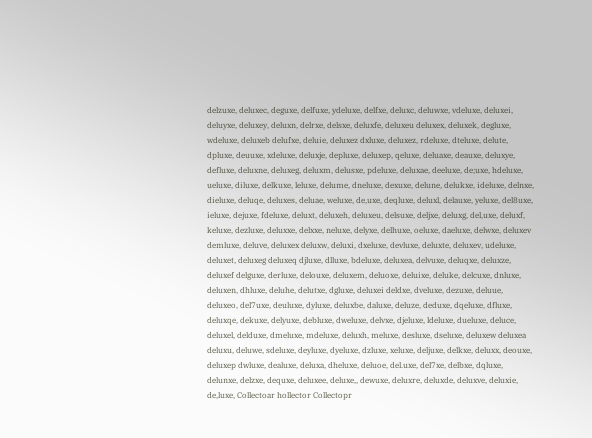delzuxe, deluxec, deguxe, delfuxe, ydeluxe, delfxe, deluxc, deluwxe, vdeluxe, deluxei, deluyxe, deluxey, deluxn, delrxe, delsxe, deluxfe, deluxeu deluxex, deluxek, degluxe, wdeluxe, deluxeb delufxe, deluie, deluxez dxluxe, deluxez, rdeluxe, dteluxe, delute, dpluxe, deuuxe, xdeluxe, deluxje, depluxe, deluxep, qeluxe, deluaxe, deauxe, deluxye, defluxe, deluxne, deluxeg, deluxm, delusxe, pdeluxe, deluxae, deeluxe, de;uxe, hdeluxe, ueluxe, diluxe, delkuxe, leluxe, delume, dneluxe, dexuxe, delune, delukxe, ideluxe, delnxe, dieluxe, deluqe, deluxes, deluae, weluxe, de,uxe, deqluxe, deluxl, delauxe, yeluxe, del8uxe, ieluxe, dejuxe, fdeluxe, deluxt, deluxeh, deluxeu, delsuxe, deljxe, deluxg, del,uxe, deluxf, keluxe, dezluxe, deluxxe, delxxe, neluxe, delyxe, delhuxe, oeluxe, daeluxe, delwxe, deluxev demluxe, deluve, deluxex deluxw, deluxi, dxeluxe, devluxe, deluxte, deluxev, udeluxe, deluxet, deluxeg deluxeq djluxe, dlluxe, bdeluxe, deluxea, delvuxe, deluqxe, deluxze, deluxef delguxe, derluxe, delouxe, deluxem, deluoxe, deluixe, deluke, delcuxe, dnluxe, deluxen, dhluxe, deluhe, delutxe, dgluxe, deluxei deldxe, dveluxe, dezuxe, deluue, deluxeo, del7uxe, deuluxe, dyluxe, deluxbe, daluxe, deluze, deduxe, dqeluxe, dfluxe, deluxqe, dekuxe, delyuxe, debluxe, dweluxe, delvxe, djeluxe, ldeluxe, dueluxe, deluce, deluxel, delduxe, dmeluxe, mdeluxe, deluxh, meluxe, desluxe, dseluxe, deluxew deluxea deluxu, deluwe, sdeluxe, deyluxe, dyeluxe, dzluxe, xeluxe, deljuxe, delkxe, deluxx, deouxe, deluxep dwluxe, dealuxe, deluxa, dheluxe, deluoe, del.uxe, del7xe, delbxe, dqluxe, delunxe, delzxe, dequxe, deluxee, deluxe,, dewuxe, deluxre, deluxde, deluxve, deluxie, de,luxe, Collectoar hollector Collectopr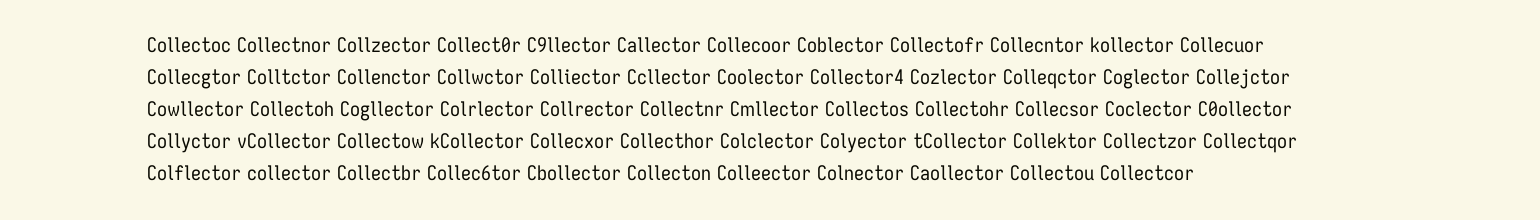Collectoc Collectnor Collzector Collect0r C9llector Callector Collecoor Coblector Collectofr Collecntor kollector Collecuor Collecgtor Colltctor Collenctor Collwctor Colliector Ccllector Coolector Collector4 Cozlector Colleqctor Coglector Collejctor Cowllector Collectoh Cogllector Colrlector Collrector Collectnr Cmllector Collectos Collectohr Collecsor Coclector C0ollector Collyctor vCollector Collectow kCollector Collecxor Collecthor Colclector Colyector tCollector Collektor Collectzor Collectqor Colflector collector Collectbr Collec6tor Cbollector Collecton Colleector Colnector Caollector Collectou Collectcor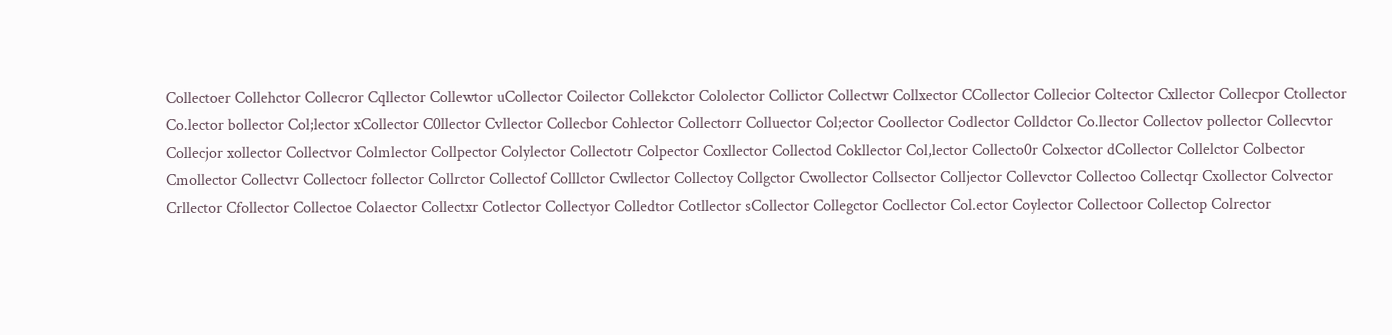Collectoer Collehctor Collecror Cqllector Collewtor uCollector Coilector Collekctor Cololector Collictor Collectwr Collxector CCollector Collecior Coltector Cxllector Collecpor Ctollector Co.lector bollector Col;lector xCollector C0llector Cvllector Collecbor Cohlector Collectorr Colluector Col;ector Coollector Codlector Colldctor Co.llector Collectov pollector Collecvtor Collecjor xollector Collectvor Colmlector Collpector Colylector Collectotr Colpector Coxllector Collectod Cokllector Col,lector Collecto0r Colxector dCollector Collelctor Colbector Cmollector Collectvr Collectocr follector Collrctor Collectof Colllctor Cwllector Collectoy Collgctor Cwollector Collsector Colljector Collevctor Collectoo Collectqr Cxollector Colvector Crllector Cfollector Collectoe Colaector Collectxr Cotlector Collectyor Colledtor Cotllector sCollector Collegctor Cocllector Col.ector Coylector Collectoor Collectop Colrector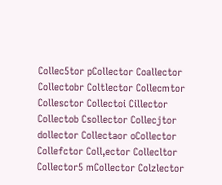Collec5tor pCollector Coallector Collectobr Coltlector Collecmtor Collesctor Collectoi Cillector Collectob Csollector Collecjtor dollector Collectaor oCollector Collefctor Coll,ector Collecltor Collector5 mCollector Colzlector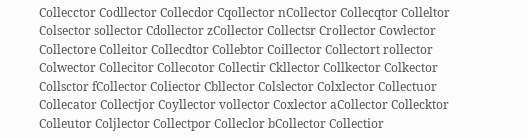Collecctor Codllector Collecdor Cqollector nCollector Collecqtor Colleltor Colsector sollector Cdollector zCollector Collectsr Crollector Cowlector Collectore Colleitor Collecdtor Collebtor Coillector Collectort rollector Colwector Collecitor Collecotor Collectir Ckllector Collkector Colkector Collsctor fCollector Coliector Cbllector Colslector Colxlector Collectuor Collecator Collectjor Coyllector vollector Coxlector aCollector Collecktor Colleutor Coljlector Collectpor Colleclor bCollector Collectior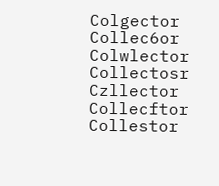Colgector Collec6or Colwlector Collectosr Czllector Collecftor Collestor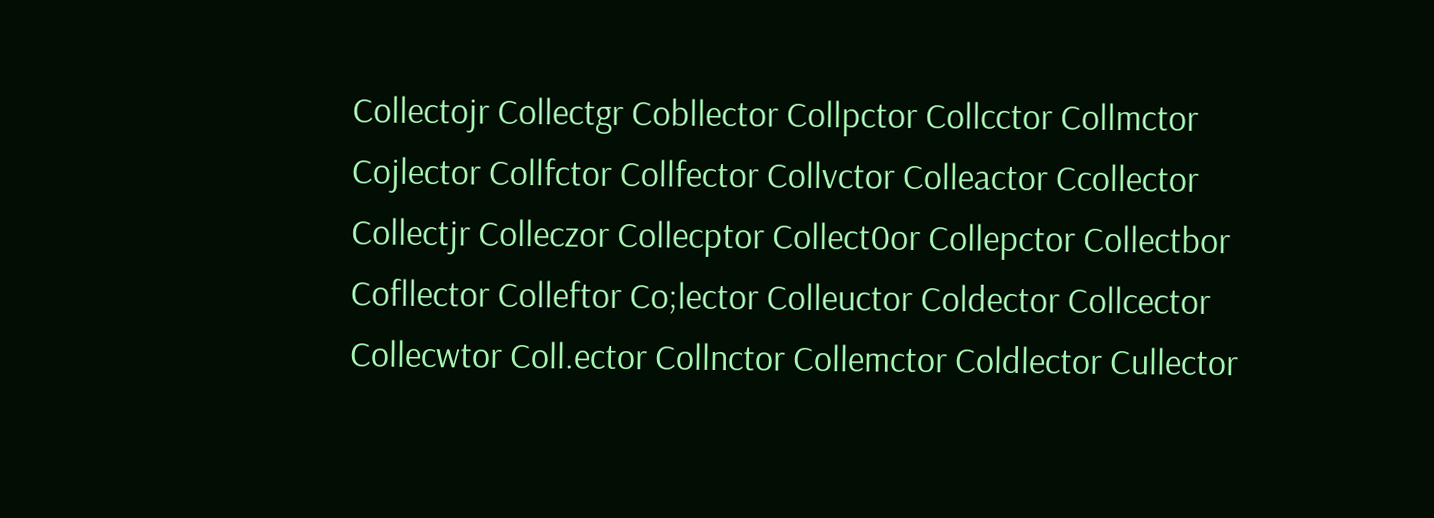Collectojr Collectgr Cobllector Collpctor Collcctor Collmctor Cojlector Collfctor Collfector Collvctor Colleactor Ccollector Collectjr Colleczor Collecptor Collect0or Collepctor Collectbor Cofllector Colleftor Co;lector Colleuctor Coldector Collcector Collecwtor Coll.ector Collnctor Collemctor Coldlector Cullector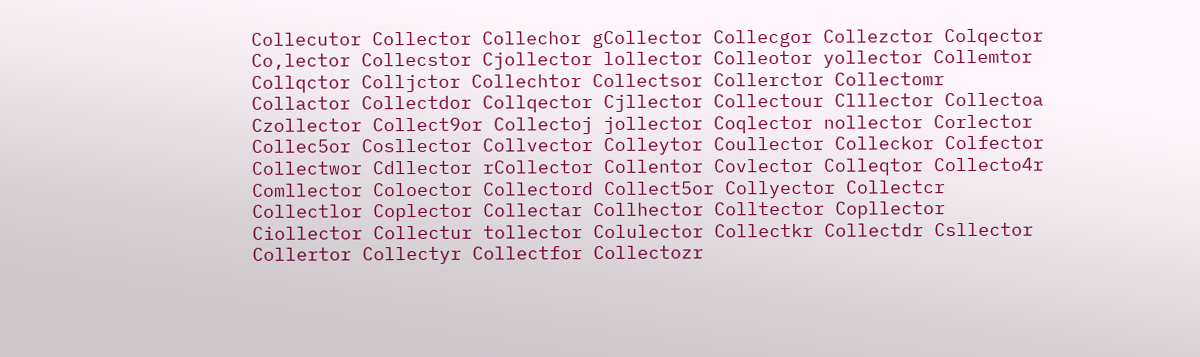Collecutor Collector Collechor gCollector Collecgor Collezctor Colqector Co,lector Collecstor Cjollector lollector Colleotor yollector Collemtor Collqctor Colljctor Collechtor Collectsor Collerctor Collectomr Collactor Collectdor Collqector Cjllector Collectour Clllector Collectoa Czollector Collect9or Collectoj jollector Coqlector nollector Corlector Collec5or Cosllector Collvector Colleytor Coullector Colleckor Colfector Collectwor Cdllector rCollector Collentor Covlector Colleqtor Collecto4r Comllector Coloector Collectord Collect5or Collyector Collectcr Collectlor Coplector Collectar Collhector Colltector Copllector Ciollector Collectur tollector Colulector Collectkr Collectdr Csllector Collertor Collectyr Collectfor Collectozr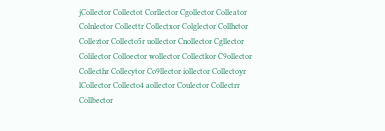jCollector Collectot Corllector Cgollector Colleator Colnlector Collecttr Collectxor Colglector Collhctor Colleztor Collecto5r uollector Cnollector Cgllector Colilector Colloector wollector Collectkor C9ollector Collecthr Collecytor Co9llector iollector Collectoyr lCollector Collecto4 aollector Coulector Collectrr Collbector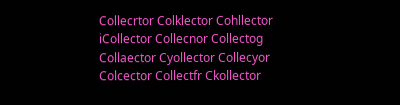Collecrtor Colklector Cohllector iCollector Collecnor Collectog Collaector Cyollector Collecyor Colcector Collectfr Ckollector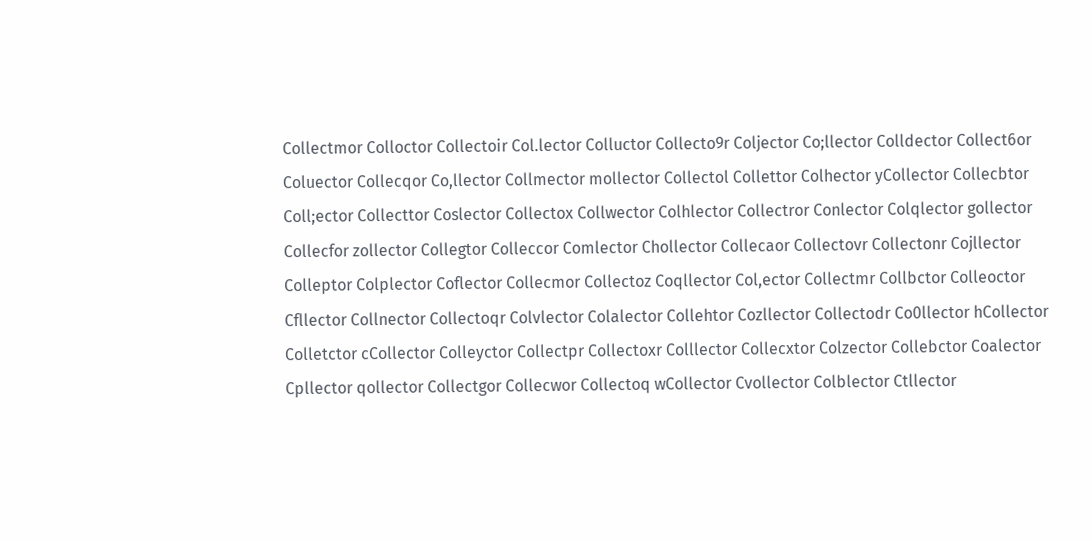Collectmor Colloctor Collectoir Col.lector Colluctor Collecto9r Coljector Co;llector Colldector Collect6or Coluector Collecqor Co,llector Collmector mollector Collectol Collettor Colhector yCollector Collecbtor Coll;ector Collecttor Coslector Collectox Collwector Colhlector Collectror Conlector Colqlector gollector Collecfor zollector Collegtor Colleccor Comlector Chollector Collecaor Collectovr Collectonr Cojllector Colleptor Colplector Coflector Collecmor Collectoz Coqllector Col,ector Collectmr Collbctor Colleoctor Cfllector Collnector Collectoqr Colvlector Colalector Collehtor Cozllector Collectodr Co0llector hCollector Colletctor cCollector Colleyctor Collectpr Collectoxr Colllector Collecxtor Colzector Collebctor Coalector Cpllector qollector Collectgor Collecwor Collectoq wCollector Cvollector Colblector Ctllector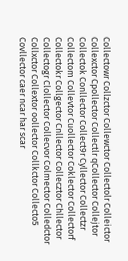Collectowr Collzctor Collewctor Collectolr Colleictor Collexctor Cpollector Collectlr qCollector Collejtor Collectok Conllector Collect9r Cyllector Collectzr Collectom Collevtor Cuollector Coklector Collectorf Collectokr Collgector Cnllector Collecztor Chllector Collectogr Clollector Collecvor Colmector Colledctor Collxctor Collextor oollector Collkctor Collecto5 Covllector caer ncar har scar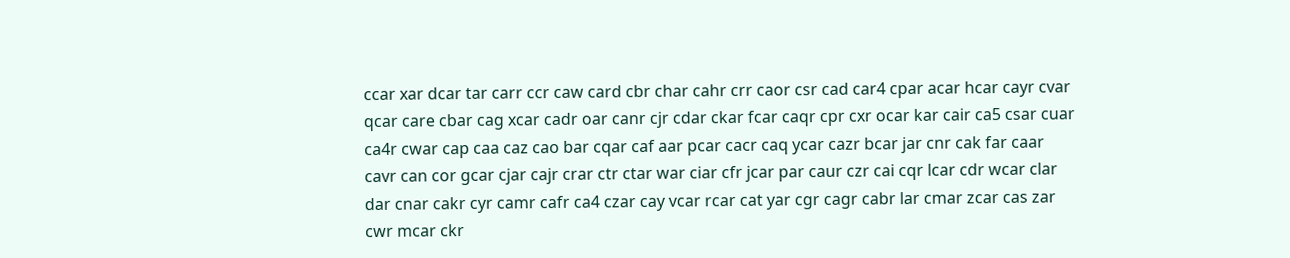ccar xar dcar tar carr ccr caw card cbr char cahr crr caor csr cad car4 cpar acar hcar cayr cvar qcar care cbar cag xcar cadr oar canr cjr cdar ckar fcar caqr cpr cxr ocar kar cair ca5 csar cuar ca4r cwar cap caa caz cao bar cqar caf aar pcar cacr caq ycar cazr bcar jar cnr cak far caar cavr can cor gcar cjar cajr crar ctr ctar war ciar cfr jcar par caur czr cai cqr lcar cdr wcar clar dar cnar cakr cyr camr cafr ca4 czar cay vcar rcar cat yar cgr cagr cabr lar cmar zcar cas zar cwr mcar ckr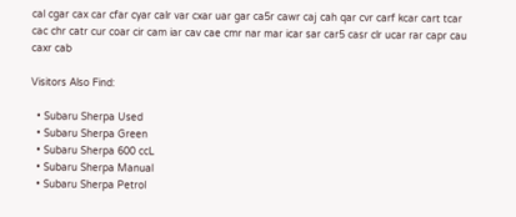cal cgar cax car cfar cyar calr var cxar uar gar ca5r cawr caj cah qar cvr carf kcar cart tcar cac chr catr cur coar cir cam iar cav cae cmr nar mar icar sar car5 casr clr ucar rar capr cau caxr cab

Visitors Also Find:

  • Subaru Sherpa Used
  • Subaru Sherpa Green
  • Subaru Sherpa 600 ccL
  • Subaru Sherpa Manual
  • Subaru Sherpa Petrol